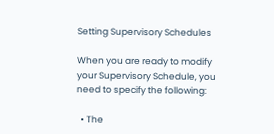Setting Supervisory Schedules

When you are ready to modify your Supervisory Schedule, you need to specify the following:

  • The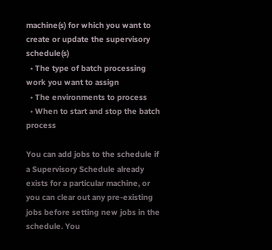machine(s) for which you want to create or update the supervisory schedule(s)
  • The type of batch processing work you want to assign
  • The environments to process
  • When to start and stop the batch process

You can add jobs to the schedule if a Supervisory Schedule already exists for a particular machine, or you can clear out any pre-existing jobs before setting new jobs in the schedule. You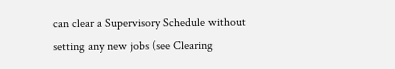can clear a Supervisory Schedule without setting any new jobs (see Clearing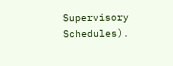Supervisory Schedules).